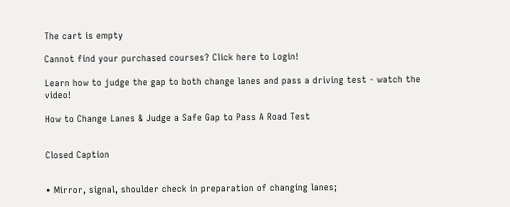The cart is empty

Cannot find your purchased courses? Click here to Login!

Learn how to judge the gap to both change lanes and pass a driving test - watch the video!

How to Change Lanes & Judge a Safe Gap to Pass A Road Test


Closed Caption


• Mirror, signal, shoulder check in preparation of changing lanes;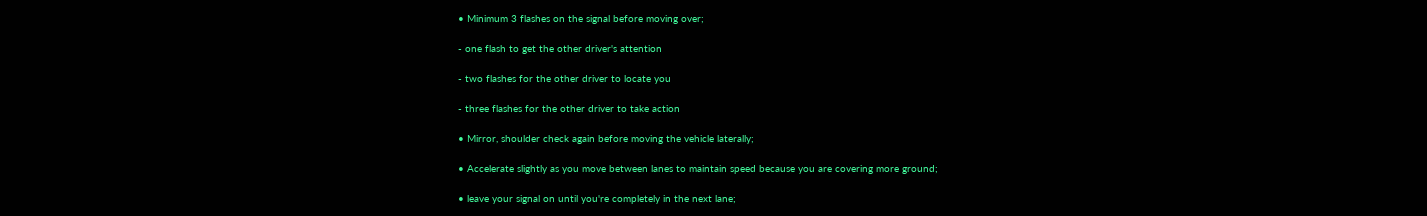• Minimum 3 flashes on the signal before moving over;

- one flash to get the other driver's attention

- two flashes for the other driver to locate you

- three flashes for the other driver to take action

• Mirror, shoulder check again before moving the vehicle laterally;

• Accelerate slightly as you move between lanes to maintain speed because you are covering more ground;

• leave your signal on until you're completely in the next lane;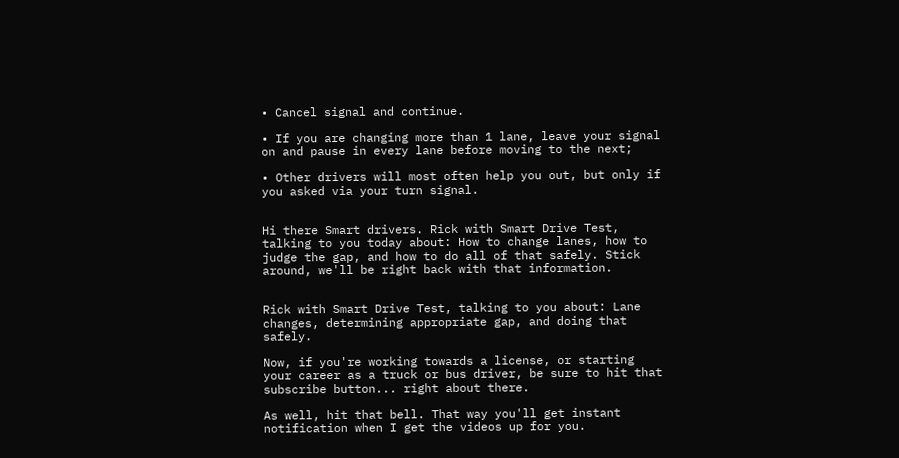• Cancel signal and continue.

• If you are changing more than 1 lane, leave your signal on and pause in every lane before moving to the next;

• Other drivers will most often help you out, but only if you asked via your turn signal.


Hi there Smart drivers. Rick with Smart Drive Test, talking to you today about: How to change lanes, how to judge the gap, and how to do all of that safely. Stick around, we'll be right back with that information.


Rick with Smart Drive Test, talking to you about: Lane changes, determining appropriate gap, and doing that safely.

Now, if you're working towards a license, or starting your career as a truck or bus driver, be sure to hit that subscribe button... right about there.

As well, hit that bell. That way you'll get instant notification when I get the videos up for you.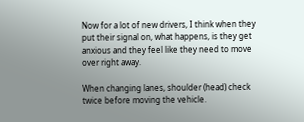Now for a lot of new drivers, I think when they put their signal on, what happens, is they get anxious and they feel like they need to move over right away.

When changing lanes, shoulder (head) check twice before moving the vehicle.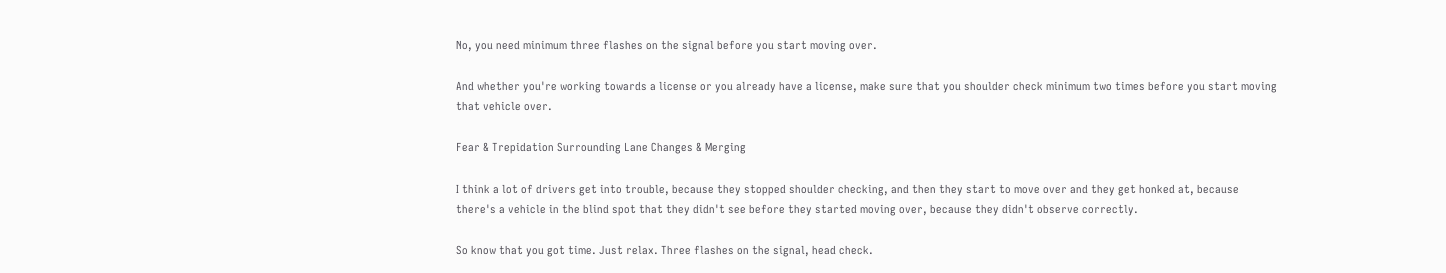No, you need minimum three flashes on the signal before you start moving over.

And whether you're working towards a license or you already have a license, make sure that you shoulder check minimum two times before you start moving that vehicle over.

Fear & Trepidation Surrounding Lane Changes & Merging

I think a lot of drivers get into trouble, because they stopped shoulder checking, and then they start to move over and they get honked at, because there's a vehicle in the blind spot that they didn't see before they started moving over, because they didn't observe correctly.

So know that you got time. Just relax. Three flashes on the signal, head check.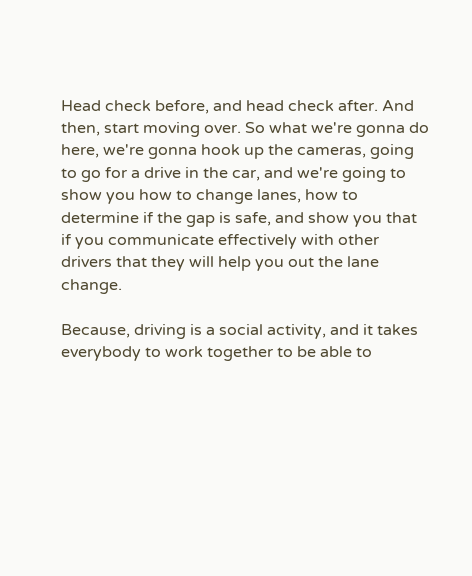Head check before, and head check after. And then, start moving over. So what we're gonna do here, we're gonna hook up the cameras, going to go for a drive in the car, and we're going to show you how to change lanes, how to determine if the gap is safe, and show you that if you communicate effectively with other drivers that they will help you out the lane change.

Because, driving is a social activity, and it takes everybody to work together to be able to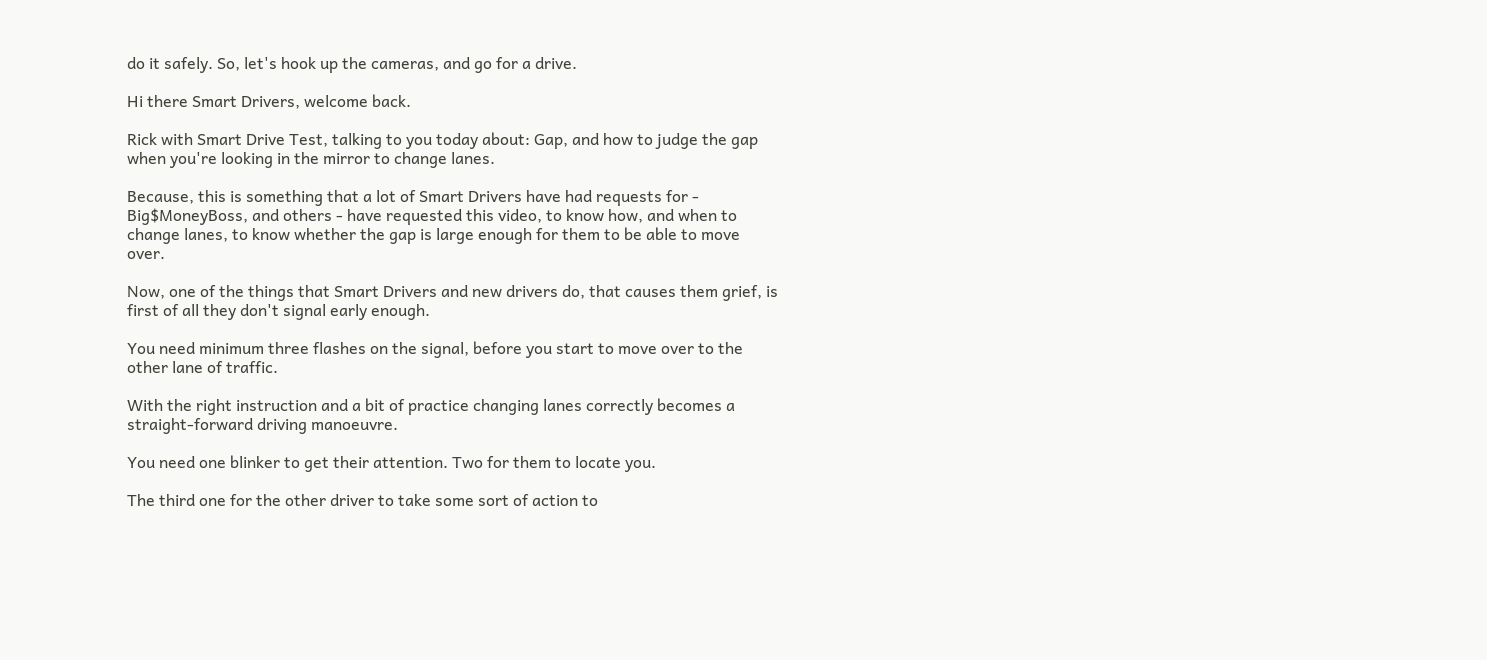do it safely. So, let's hook up the cameras, and go for a drive.

Hi there Smart Drivers, welcome back.

Rick with Smart Drive Test, talking to you today about: Gap, and how to judge the gap when you're looking in the mirror to change lanes.

Because, this is something that a lot of Smart Drivers have had requests for - Big$MoneyBoss, and others - have requested this video, to know how, and when to change lanes, to know whether the gap is large enough for them to be able to move over.

Now, one of the things that Smart Drivers and new drivers do, that causes them grief, is first of all they don't signal early enough.

You need minimum three flashes on the signal, before you start to move over to the other lane of traffic.

With the right instruction and a bit of practice changing lanes correctly becomes a straight-forward driving manoeuvre.

You need one blinker to get their attention. Two for them to locate you.

The third one for the other driver to take some sort of action to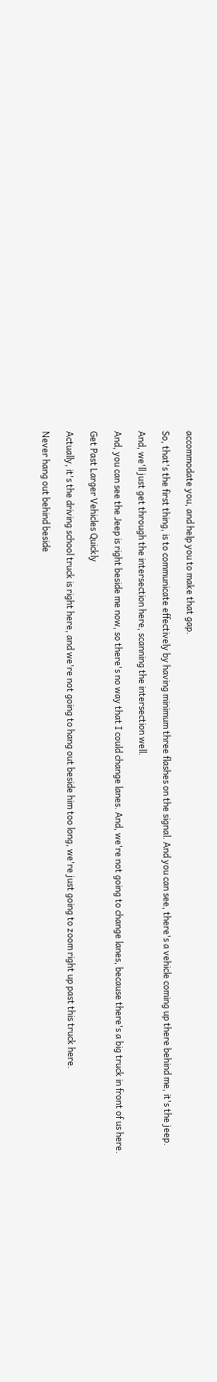accommodate you, and help you to make that gap.

So, that's the first thing, is to communicate effectively by having minimum three flashes on the signal. And you can see, there's a vehicle coming up there behind me, it's the jeep.

And, we'll just get through the intersection here, scanning the intersection well.

And, you can see the Jeep is right beside me now, so there's no way that I could change lanes. And, we're not going to change lanes, because there's a big truck in front of us here.

Get Past Larger Vehicles Quickly

Actually, it's the driving school truck is right here, and we're not going to hang out beside him too long, we're just going to zoom right up past this truck here.

Never hang out behind beside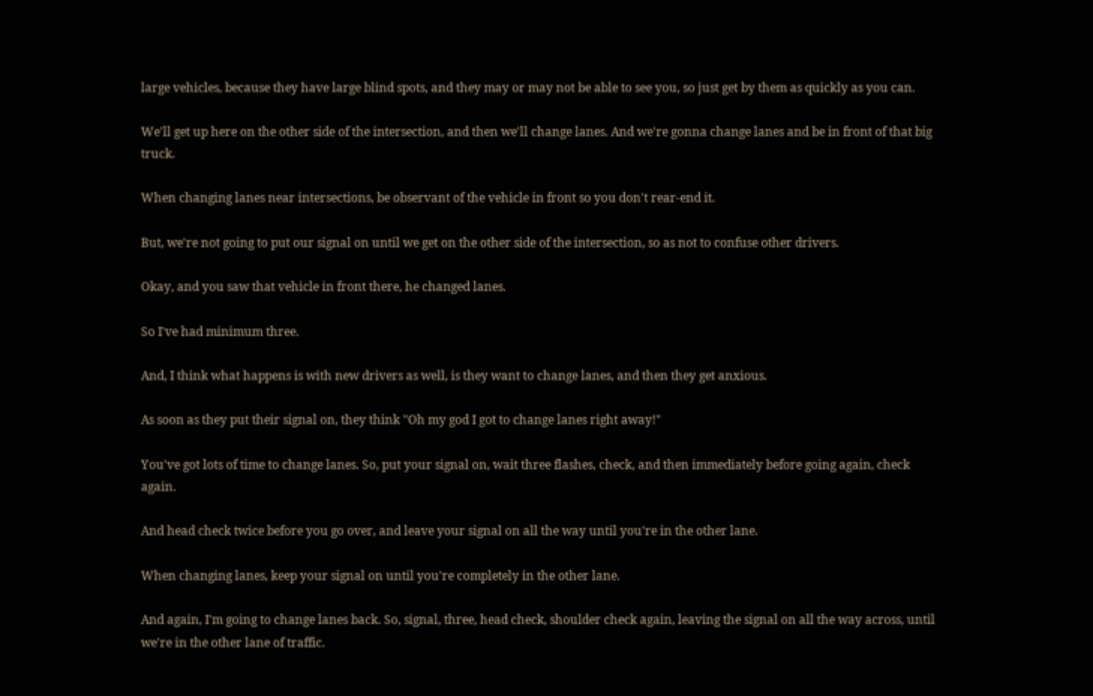large vehicles, because they have large blind spots, and they may or may not be able to see you, so just get by them as quickly as you can.

We'll get up here on the other side of the intersection, and then we'll change lanes. And we're gonna change lanes and be in front of that big truck.

When changing lanes near intersections, be observant of the vehicle in front so you don't rear-end it.

But, we're not going to put our signal on until we get on the other side of the intersection, so as not to confuse other drivers.

Okay, and you saw that vehicle in front there, he changed lanes.

So I've had minimum three.

And, I think what happens is with new drivers as well, is they want to change lanes, and then they get anxious.

As soon as they put their signal on, they think "Oh my god I got to change lanes right away!"

You've got lots of time to change lanes. So, put your signal on, wait three flashes, check, and then immediately before going again, check again.

And head check twice before you go over, and leave your signal on all the way until you're in the other lane.

When changing lanes, keep your signal on until you're completely in the other lane.

And again, I'm going to change lanes back. So, signal, three, head check, shoulder check again, leaving the signal on all the way across, until we're in the other lane of traffic.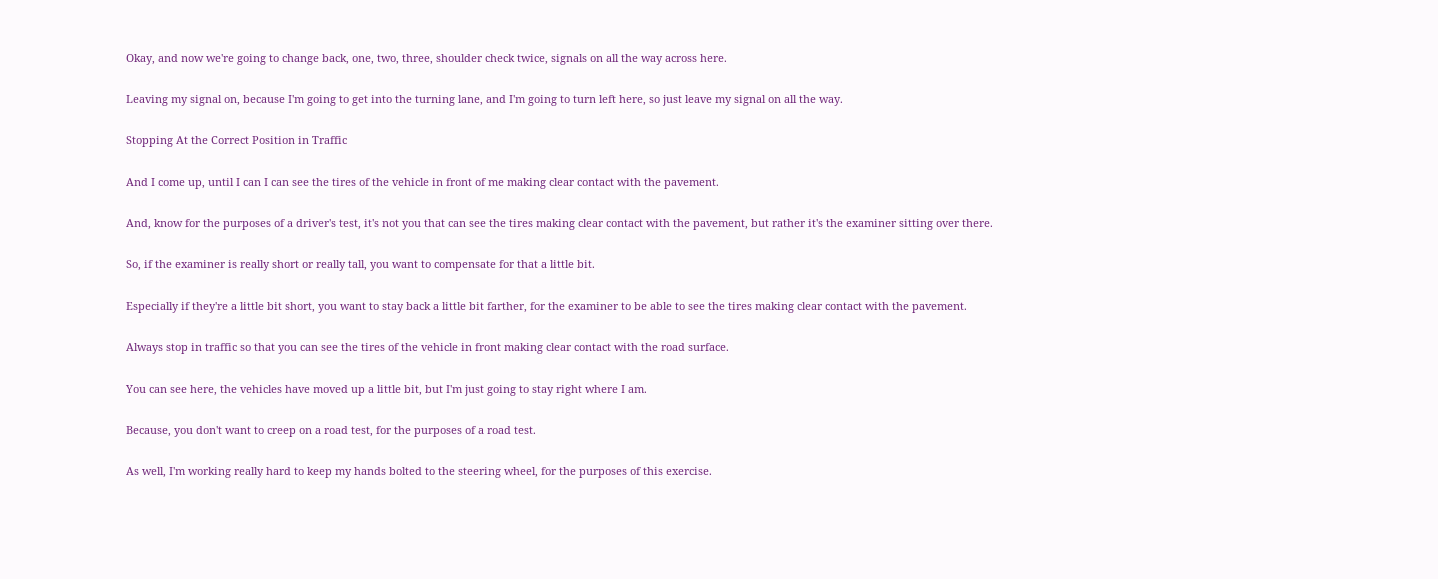Okay, and now we're going to change back, one, two, three, shoulder check twice, signals on all the way across here.

Leaving my signal on, because I'm going to get into the turning lane, and I'm going to turn left here, so just leave my signal on all the way.

Stopping At the Correct Position in Traffic

And I come up, until I can I can see the tires of the vehicle in front of me making clear contact with the pavement.

And, know for the purposes of a driver's test, it's not you that can see the tires making clear contact with the pavement, but rather it's the examiner sitting over there.

So, if the examiner is really short or really tall, you want to compensate for that a little bit.

Especially if they're a little bit short, you want to stay back a little bit farther, for the examiner to be able to see the tires making clear contact with the pavement.

Always stop in traffic so that you can see the tires of the vehicle in front making clear contact with the road surface.

You can see here, the vehicles have moved up a little bit, but I'm just going to stay right where I am.

Because, you don't want to creep on a road test, for the purposes of a road test.

As well, I'm working really hard to keep my hands bolted to the steering wheel, for the purposes of this exercise.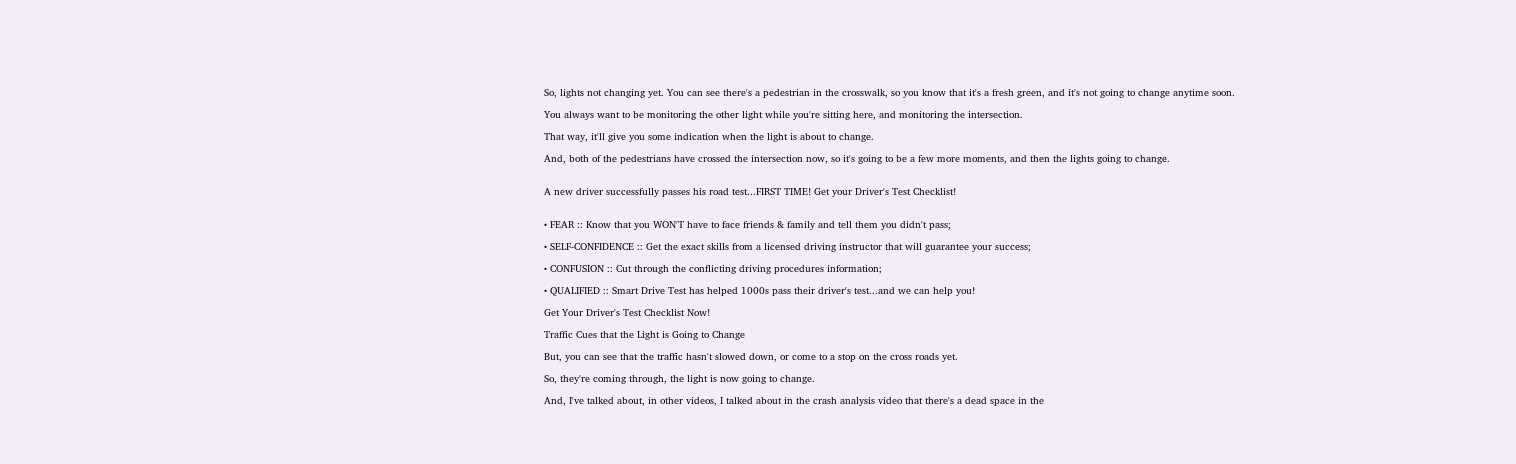So, lights not changing yet. You can see there's a pedestrian in the crosswalk, so you know that it's a fresh green, and it's not going to change anytime soon.

You always want to be monitoring the other light while you're sitting here, and monitoring the intersection.

That way, it'll give you some indication when the light is about to change.

And, both of the pedestrians have crossed the intersection now, so it's going to be a few more moments, and then the lights going to change.


A new driver successfully passes his road test...FIRST TIME! Get your Driver's Test Checklist!


• FEAR :: Know that you WON'T have to face friends & family and tell them you didn't pass;

• SELF-CONFIDENCE :: Get the exact skills from a licensed driving instructor that will guarantee your success;

• CONFUSION :: Cut through the conflicting driving procedures information;

• QUALIFIED :: Smart Drive Test has helped 1000s pass their driver's test...and we can help you!

Get Your Driver's Test Checklist Now!

Traffic Cues that the Light is Going to Change

But, you can see that the traffic hasn't slowed down, or come to a stop on the cross roads yet.

So, they're coming through, the light is now going to change.

And, I've talked about, in other videos, I talked about in the crash analysis video that there's a dead space in the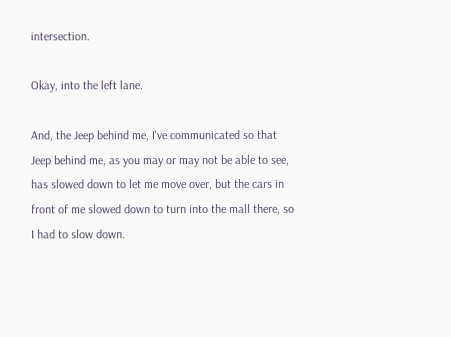intersection.

Okay, into the left lane.

And, the Jeep behind me, I've communicated so that Jeep behind me, as you may or may not be able to see, has slowed down to let me move over, but the cars in front of me slowed down to turn into the mall there, so I had to slow down.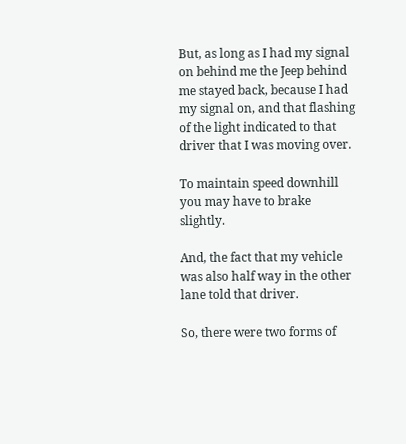But, as long as I had my signal on behind me the Jeep behind me stayed back, because I had my signal on, and that flashing of the light indicated to that driver that I was moving over.

To maintain speed downhill you may have to brake slightly.

And, the fact that my vehicle was also half way in the other lane told that driver.

So, there were two forms of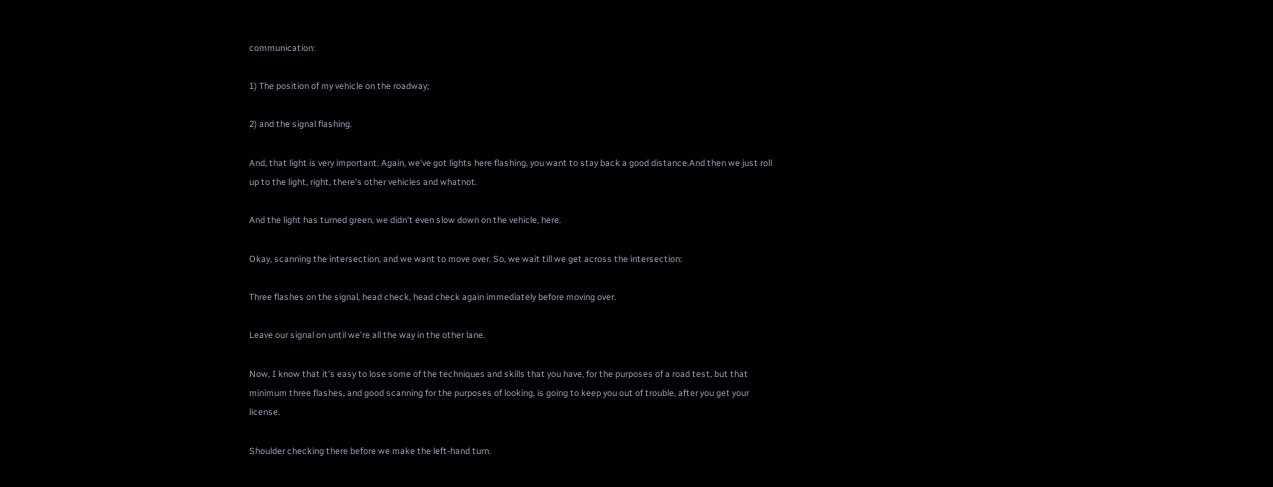communication:

1) The position of my vehicle on the roadway;

2) and the signal flashing.

And, that light is very important. Again, we've got lights here flashing, you want to stay back a good distance.And then we just roll up to the light, right, there's other vehicles and whatnot.

And the light has turned green, we didn't even slow down on the vehicle, here.

Okay, scanning the intersection, and we want to move over. So, we wait till we get across the intersection:

Three flashes on the signal, head check, head check again immediately before moving over.

Leave our signal on until we're all the way in the other lane.

Now, I know that it's easy to lose some of the techniques and skills that you have, for the purposes of a road test, but that minimum three flashes, and good scanning for the purposes of looking, is going to keep you out of trouble, after you get your license.

Shoulder checking there before we make the left-hand turn.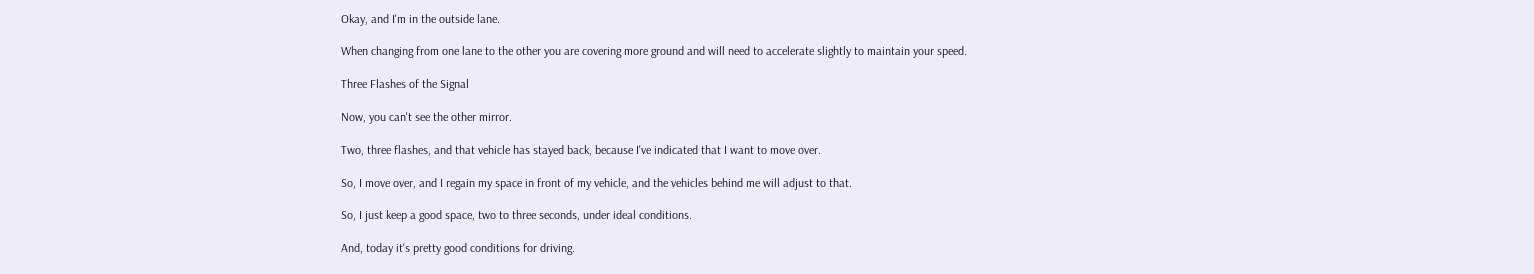Okay, and I'm in the outside lane.

When changing from one lane to the other you are covering more ground and will need to accelerate slightly to maintain your speed.

Three Flashes of the Signal

Now, you can't see the other mirror.

Two, three flashes, and that vehicle has stayed back, because I've indicated that I want to move over.

So, I move over, and I regain my space in front of my vehicle, and the vehicles behind me will adjust to that.

So, I just keep a good space, two to three seconds, under ideal conditions.

And, today it's pretty good conditions for driving.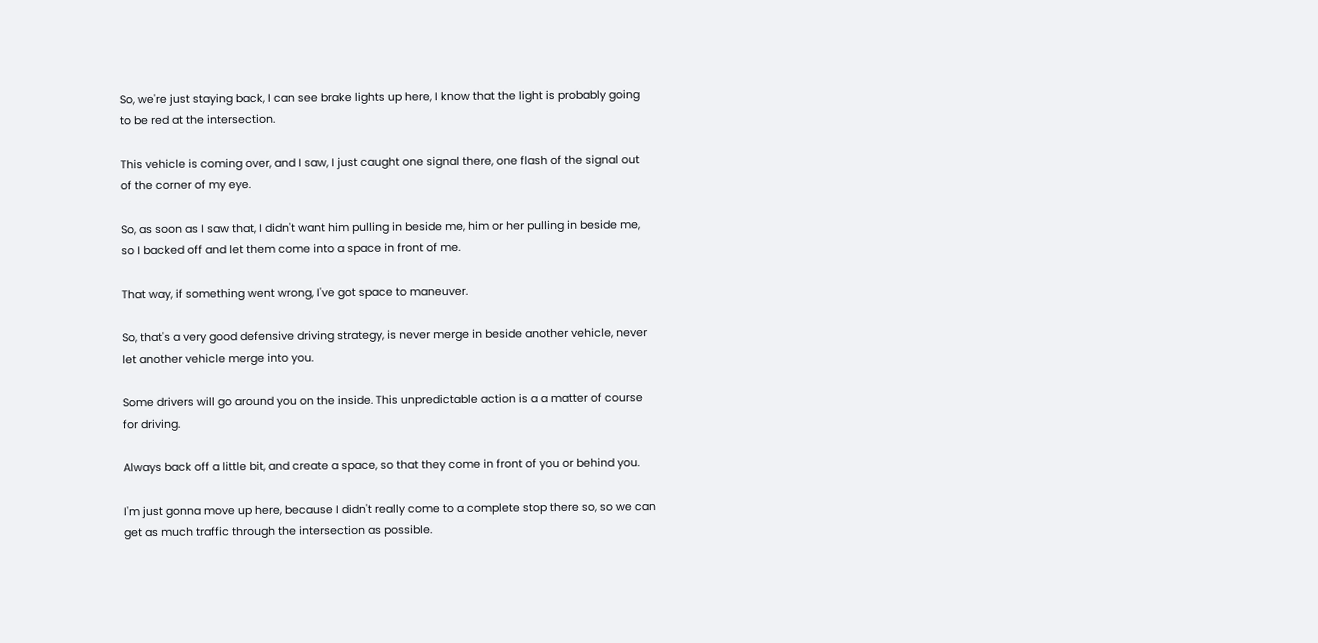So, we're just staying back, I can see brake lights up here, I know that the light is probably going to be red at the intersection.

This vehicle is coming over, and I saw, I just caught one signal there, one flash of the signal out of the corner of my eye.

So, as soon as I saw that, I didn't want him pulling in beside me, him or her pulling in beside me, so I backed off and let them come into a space in front of me.

That way, if something went wrong, I've got space to maneuver.

So, that's a very good defensive driving strategy, is never merge in beside another vehicle, never let another vehicle merge into you.

Some drivers will go around you on the inside. This unpredictable action is a a matter of course for driving.

Always back off a little bit, and create a space, so that they come in front of you or behind you.

I'm just gonna move up here, because I didn't really come to a complete stop there so, so we can get as much traffic through the intersection as possible.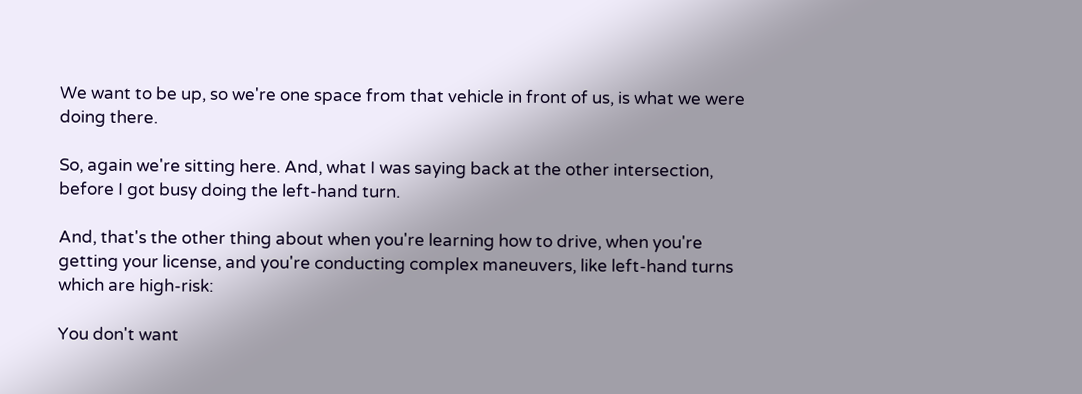We want to be up, so we're one space from that vehicle in front of us, is what we were doing there.

So, again we're sitting here. And, what I was saying back at the other intersection, before I got busy doing the left-hand turn.

And, that's the other thing about when you're learning how to drive, when you're getting your license, and you're conducting complex maneuvers, like left-hand turns which are high-risk:

You don't want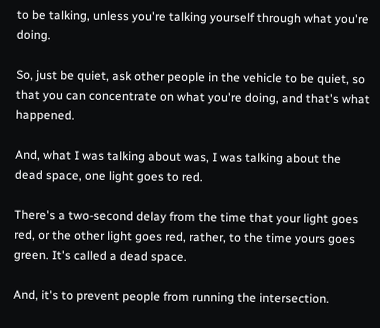to be talking, unless you're talking yourself through what you're doing.

So, just be quiet, ask other people in the vehicle to be quiet, so that you can concentrate on what you're doing, and that's what happened.

And, what I was talking about was, I was talking about the dead space, one light goes to red.

There's a two-second delay from the time that your light goes red, or the other light goes red, rather, to the time yours goes green. It's called a dead space.

And, it's to prevent people from running the intersection.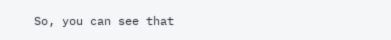So, you can see that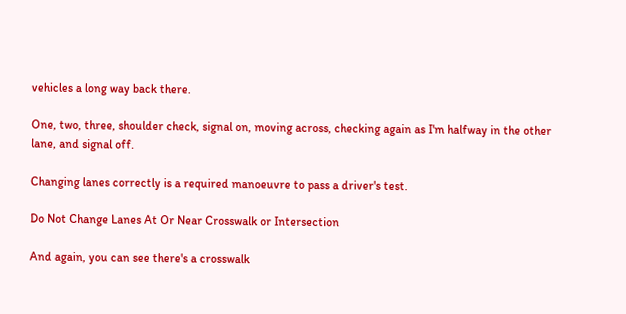vehicles a long way back there.

One, two, three, shoulder check, signal on, moving across, checking again as I'm halfway in the other lane, and signal off.

Changing lanes correctly is a required manoeuvre to pass a driver's test.

Do Not Change Lanes At Or Near Crosswalk or Intersection

And again, you can see there's a crosswalk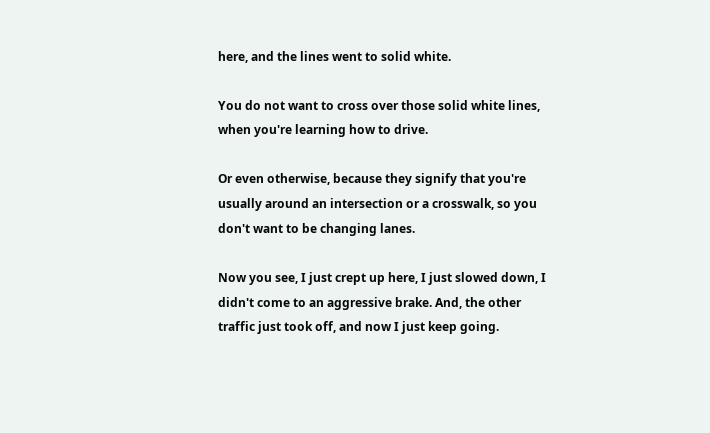here, and the lines went to solid white.

You do not want to cross over those solid white lines, when you're learning how to drive.

Or even otherwise, because they signify that you're usually around an intersection or a crosswalk, so you don't want to be changing lanes.

Now you see, I just crept up here, I just slowed down, I didn't come to an aggressive brake. And, the other traffic just took off, and now I just keep going.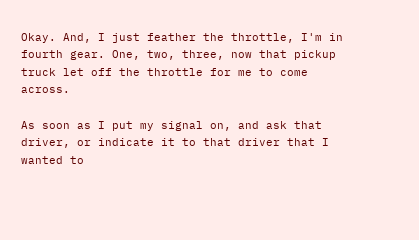Okay. And, I just feather the throttle, I'm in fourth gear. One, two, three, now that pickup truck let off the throttle for me to come across.

As soon as I put my signal on, and ask that driver, or indicate it to that driver that I wanted to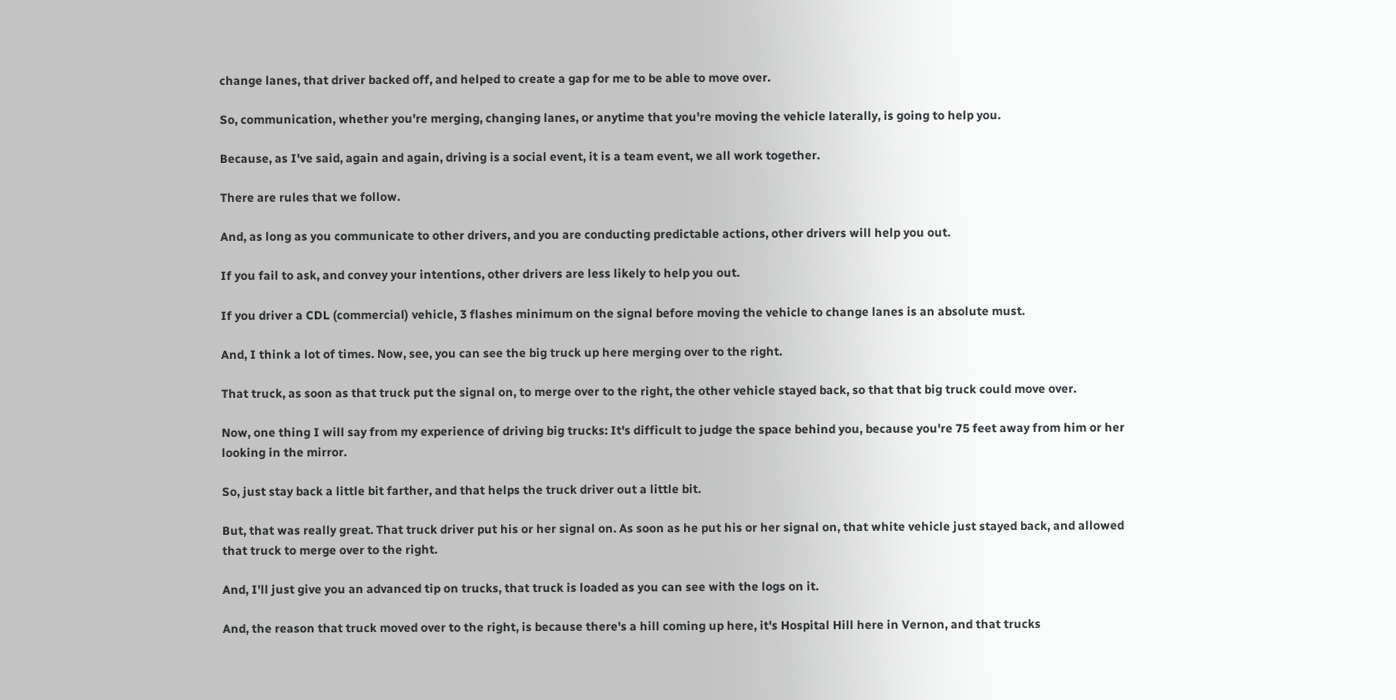change lanes, that driver backed off, and helped to create a gap for me to be able to move over.

So, communication, whether you're merging, changing lanes, or anytime that you're moving the vehicle laterally, is going to help you.

Because, as I've said, again and again, driving is a social event, it is a team event, we all work together.

There are rules that we follow.

And, as long as you communicate to other drivers, and you are conducting predictable actions, other drivers will help you out.

If you fail to ask, and convey your intentions, other drivers are less likely to help you out.

If you driver a CDL (commercial) vehicle, 3 flashes minimum on the signal before moving the vehicle to change lanes is an absolute must.

And, I think a lot of times. Now, see, you can see the big truck up here merging over to the right.

That truck, as soon as that truck put the signal on, to merge over to the right, the other vehicle stayed back, so that that big truck could move over.

Now, one thing I will say from my experience of driving big trucks: It's difficult to judge the space behind you, because you're 75 feet away from him or her looking in the mirror.

So, just stay back a little bit farther, and that helps the truck driver out a little bit.

But, that was really great. That truck driver put his or her signal on. As soon as he put his or her signal on, that white vehicle just stayed back, and allowed that truck to merge over to the right.

And, I'll just give you an advanced tip on trucks, that truck is loaded as you can see with the logs on it.

And, the reason that truck moved over to the right, is because there's a hill coming up here, it's Hospital Hill here in Vernon, and that trucks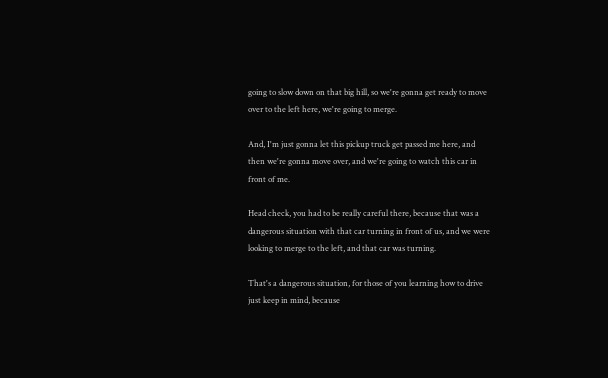going to slow down on that big hill, so we're gonna get ready to move over to the left here, we're going to merge.

And, I'm just gonna let this pickup truck get passed me here, and then we're gonna move over, and we're going to watch this car in front of me.

Head check, you had to be really careful there, because that was a dangerous situation with that car turning in front of us, and we were looking to merge to the left, and that car was turning.

That's a dangerous situation, for those of you learning how to drive just keep in mind, because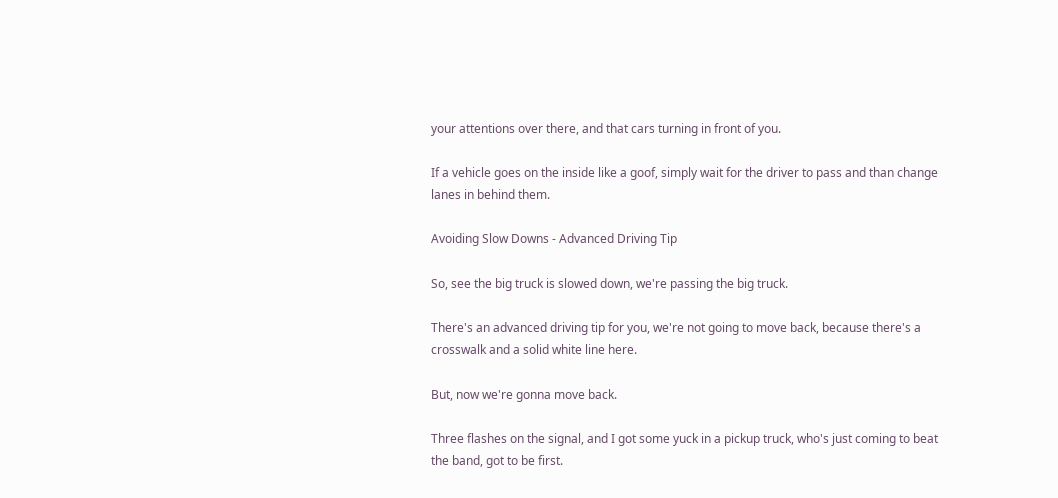your attentions over there, and that cars turning in front of you.

If a vehicle goes on the inside like a goof, simply wait for the driver to pass and than change lanes in behind them.

Avoiding Slow Downs - Advanced Driving Tip

So, see the big truck is slowed down, we're passing the big truck.

There's an advanced driving tip for you, we're not going to move back, because there's a crosswalk and a solid white line here.

But, now we're gonna move back.

Three flashes on the signal, and I got some yuck in a pickup truck, who's just coming to beat the band, got to be first.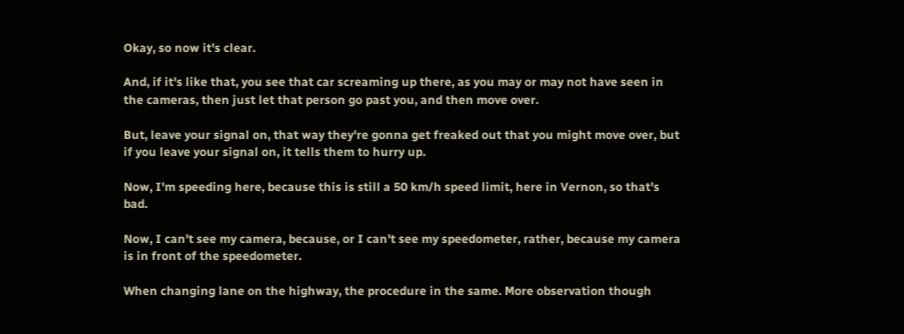Okay, so now it's clear.

And, if it's like that, you see that car screaming up there, as you may or may not have seen in the cameras, then just let that person go past you, and then move over.

But, leave your signal on, that way they're gonna get freaked out that you might move over, but if you leave your signal on, it tells them to hurry up.

Now, I'm speeding here, because this is still a 50 km/h speed limit, here in Vernon, so that's bad.

Now, I can't see my camera, because, or I can't see my speedometer, rather, because my camera is in front of the speedometer.

When changing lane on the highway, the procedure in the same. More observation though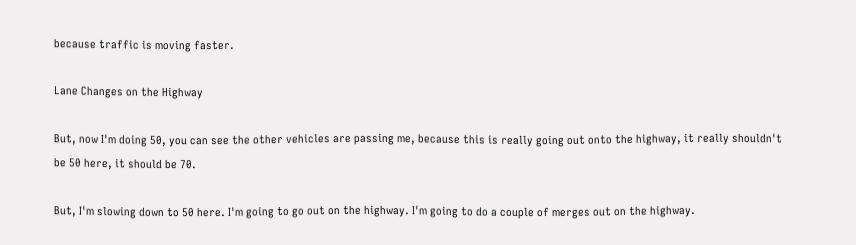because traffic is moving faster.

Lane Changes on the Highway

But, now I'm doing 50, you can see the other vehicles are passing me, because this is really going out onto the highway, it really shouldn't be 50 here, it should be 70.

But, I'm slowing down to 50 here. I'm going to go out on the highway. I'm going to do a couple of merges out on the highway.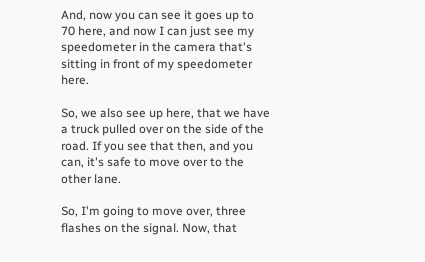And, now you can see it goes up to 70 here, and now I can just see my speedometer in the camera that's sitting in front of my speedometer here.

So, we also see up here, that we have a truck pulled over on the side of the road. If you see that then, and you can, it's safe to move over to the other lane.

So, I'm going to move over, three flashes on the signal. Now, that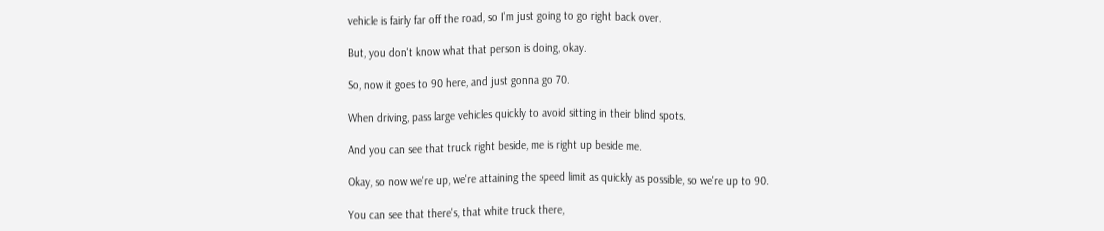vehicle is fairly far off the road, so I'm just going to go right back over.

But, you don't know what that person is doing, okay.

So, now it goes to 90 here, and just gonna go 70.

When driving, pass large vehicles quickly to avoid sitting in their blind spots.

And you can see that truck right beside, me is right up beside me.

Okay, so now we're up, we're attaining the speed limit as quickly as possible, so we're up to 90.

You can see that there's, that white truck there,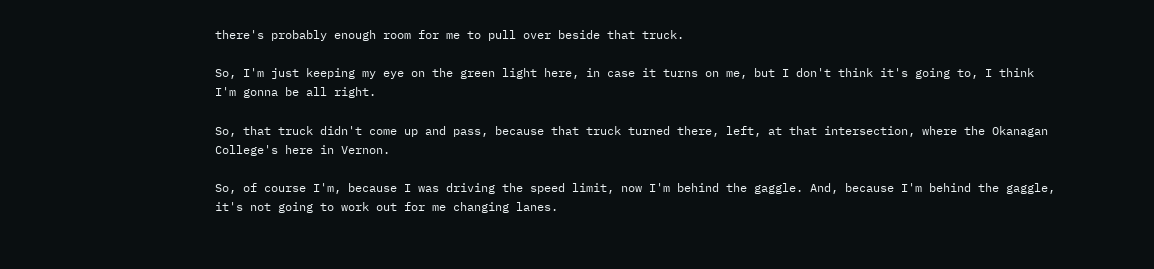there's probably enough room for me to pull over beside that truck.

So, I'm just keeping my eye on the green light here, in case it turns on me, but I don't think it's going to, I think I'm gonna be all right.

So, that truck didn't come up and pass, because that truck turned there, left, at that intersection, where the Okanagan College's here in Vernon.

So, of course I'm, because I was driving the speed limit, now I'm behind the gaggle. And, because I'm behind the gaggle, it's not going to work out for me changing lanes.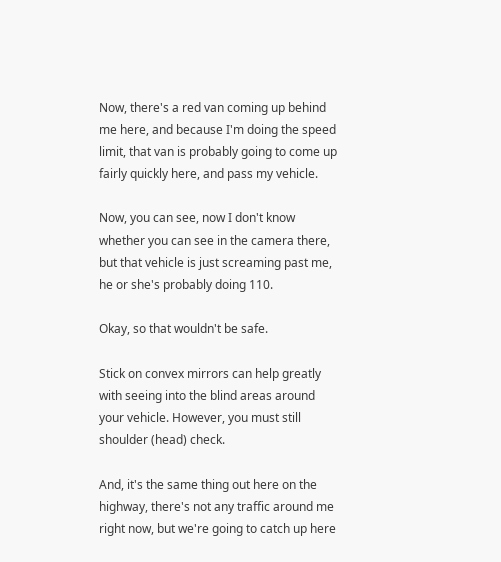Now, there's a red van coming up behind me here, and because I'm doing the speed limit, that van is probably going to come up fairly quickly here, and pass my vehicle.

Now, you can see, now I don't know whether you can see in the camera there, but that vehicle is just screaming past me, he or she's probably doing 110.

Okay, so that wouldn't be safe.

Stick on convex mirrors can help greatly with seeing into the blind areas around your vehicle. However, you must still shoulder (head) check.

And, it's the same thing out here on the highway, there's not any traffic around me right now, but we're going to catch up here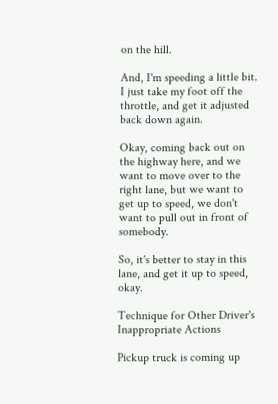on the hill.

And, I'm speeding a little bit. I just take my foot off the throttle, and get it adjusted back down again.

Okay, coming back out on the highway here, and we want to move over to the right lane, but we want to get up to speed, we don't want to pull out in front of somebody.

So, it's better to stay in this lane, and get it up to speed, okay.

Technique for Other Driver's Inappropriate Actions

Pickup truck is coming up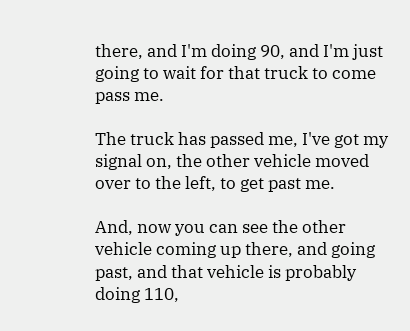there, and I'm doing 90, and I'm just going to wait for that truck to come pass me.

The truck has passed me, I've got my signal on, the other vehicle moved over to the left, to get past me.

And, now you can see the other vehicle coming up there, and going past, and that vehicle is probably doing 110,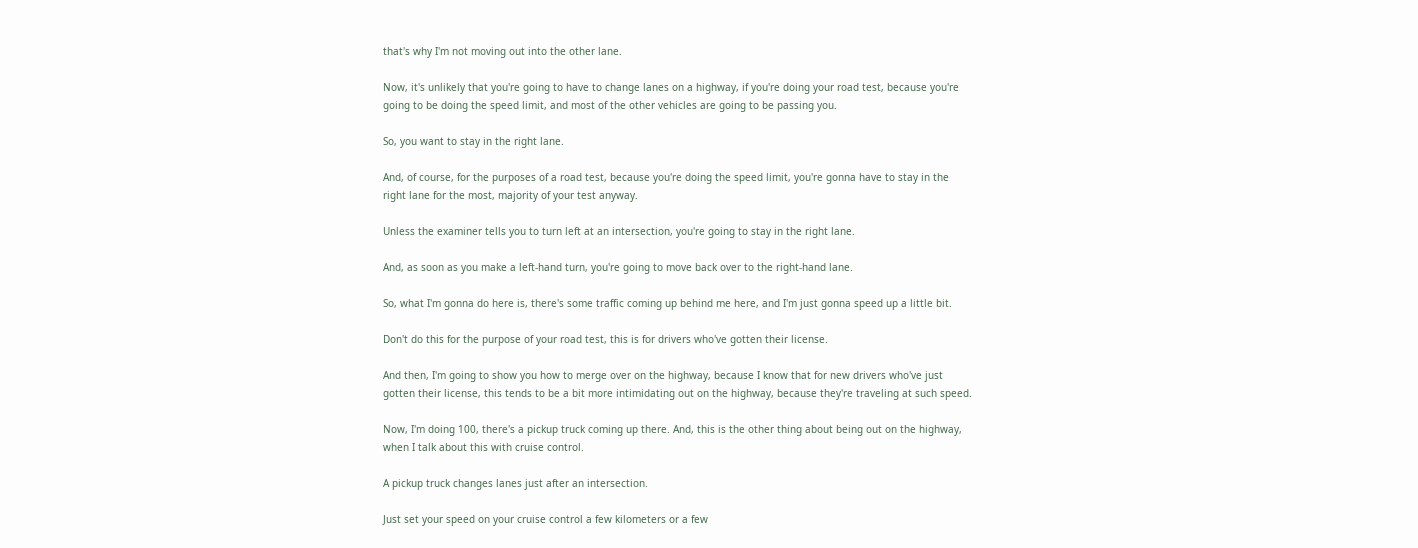that's why I'm not moving out into the other lane.

Now, it's unlikely that you're going to have to change lanes on a highway, if you're doing your road test, because you're going to be doing the speed limit, and most of the other vehicles are going to be passing you.

So, you want to stay in the right lane.

And, of course, for the purposes of a road test, because you're doing the speed limit, you're gonna have to stay in the right lane for the most, majority of your test anyway.

Unless the examiner tells you to turn left at an intersection, you're going to stay in the right lane.

And, as soon as you make a left-hand turn, you're going to move back over to the right-hand lane.

So, what I'm gonna do here is, there's some traffic coming up behind me here, and I'm just gonna speed up a little bit.

Don't do this for the purpose of your road test, this is for drivers who've gotten their license.

And then, I'm going to show you how to merge over on the highway, because I know that for new drivers who've just gotten their license, this tends to be a bit more intimidating out on the highway, because they're traveling at such speed.

Now, I'm doing 100, there's a pickup truck coming up there. And, this is the other thing about being out on the highway, when I talk about this with cruise control.

A pickup truck changes lanes just after an intersection.

Just set your speed on your cruise control a few kilometers or a few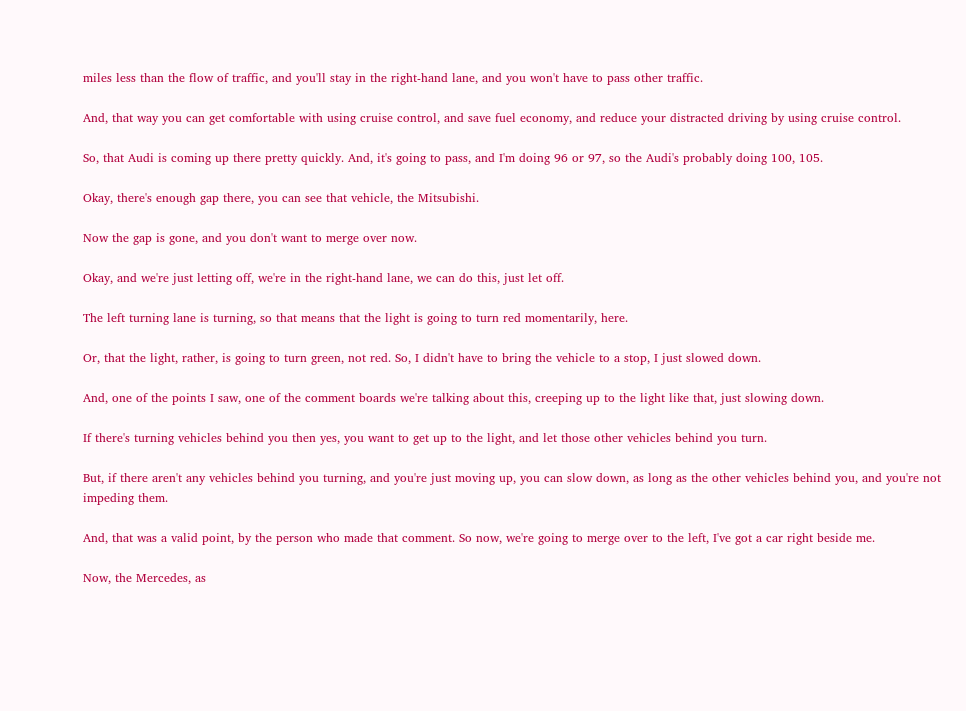miles less than the flow of traffic, and you'll stay in the right-hand lane, and you won't have to pass other traffic.

And, that way you can get comfortable with using cruise control, and save fuel economy, and reduce your distracted driving by using cruise control.

So, that Audi is coming up there pretty quickly. And, it's going to pass, and I'm doing 96 or 97, so the Audi's probably doing 100, 105.

Okay, there's enough gap there, you can see that vehicle, the Mitsubishi.

Now the gap is gone, and you don't want to merge over now.

Okay, and we're just letting off, we're in the right-hand lane, we can do this, just let off.

The left turning lane is turning, so that means that the light is going to turn red momentarily, here.

Or, that the light, rather, is going to turn green, not red. So, I didn't have to bring the vehicle to a stop, I just slowed down.

And, one of the points I saw, one of the comment boards we're talking about this, creeping up to the light like that, just slowing down.

If there's turning vehicles behind you then yes, you want to get up to the light, and let those other vehicles behind you turn.

But, if there aren't any vehicles behind you turning, and you're just moving up, you can slow down, as long as the other vehicles behind you, and you're not impeding them.

And, that was a valid point, by the person who made that comment. So now, we're going to merge over to the left, I've got a car right beside me.

Now, the Mercedes, as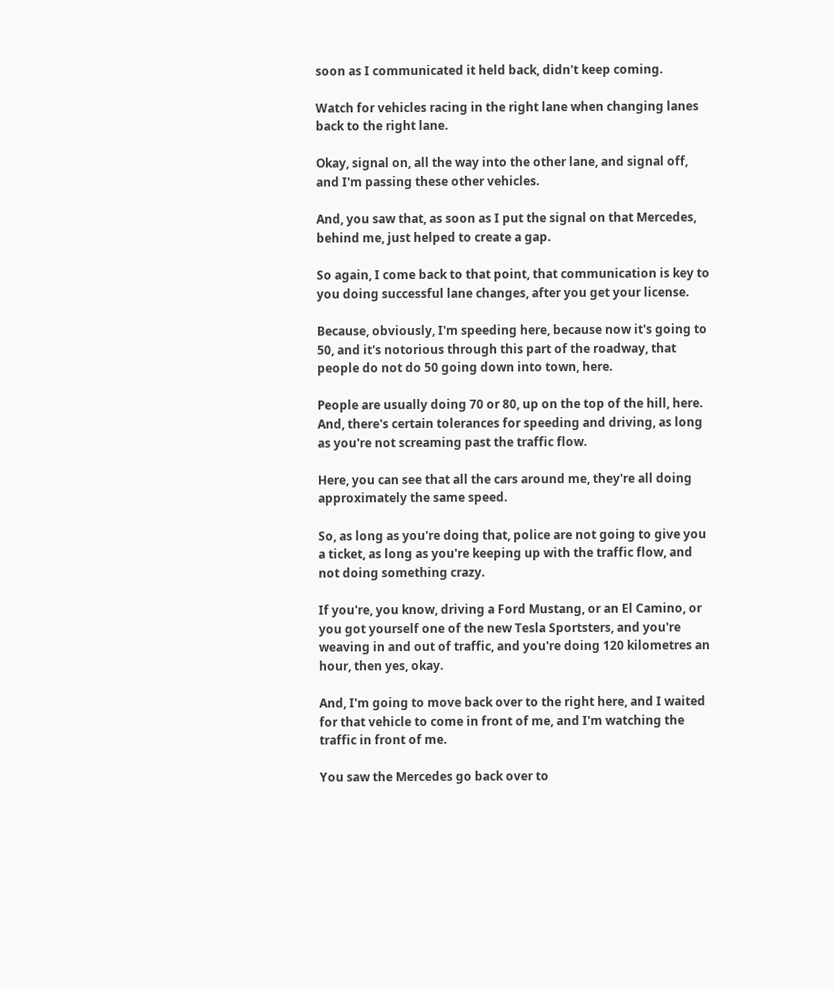soon as I communicated it held back, didn't keep coming.

Watch for vehicles racing in the right lane when changing lanes back to the right lane.

Okay, signal on, all the way into the other lane, and signal off, and I'm passing these other vehicles.

And, you saw that, as soon as I put the signal on that Mercedes, behind me, just helped to create a gap.

So again, I come back to that point, that communication is key to you doing successful lane changes, after you get your license.

Because, obviously, I'm speeding here, because now it's going to 50, and it's notorious through this part of the roadway, that people do not do 50 going down into town, here.

People are usually doing 70 or 80, up on the top of the hill, here. And, there's certain tolerances for speeding and driving, as long as you're not screaming past the traffic flow.

Here, you can see that all the cars around me, they're all doing approximately the same speed.

So, as long as you're doing that, police are not going to give you a ticket, as long as you're keeping up with the traffic flow, and not doing something crazy.

If you're, you know, driving a Ford Mustang, or an El Camino, or you got yourself one of the new Tesla Sportsters, and you're weaving in and out of traffic, and you're doing 120 kilometres an hour, then yes, okay.

And, I'm going to move back over to the right here, and I waited for that vehicle to come in front of me, and I'm watching the traffic in front of me.

You saw the Mercedes go back over to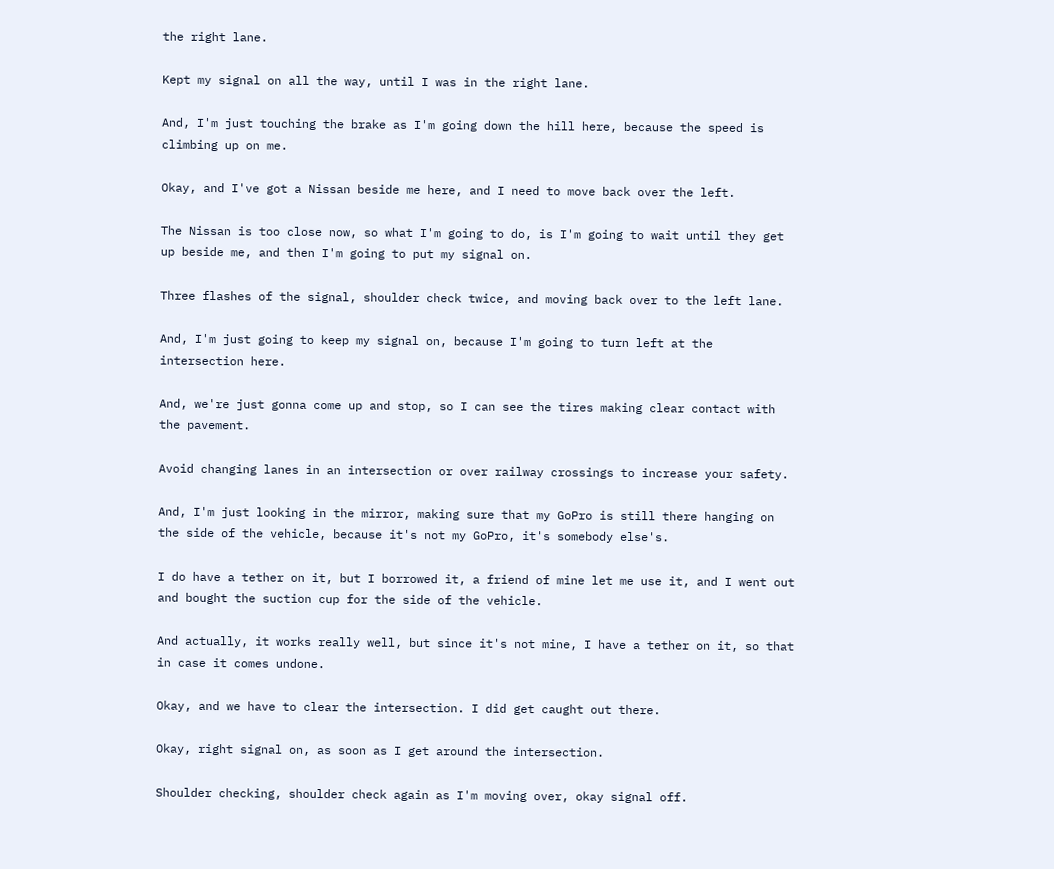the right lane.

Kept my signal on all the way, until I was in the right lane.

And, I'm just touching the brake as I'm going down the hill here, because the speed is climbing up on me.

Okay, and I've got a Nissan beside me here, and I need to move back over the left.

The Nissan is too close now, so what I'm going to do, is I'm going to wait until they get up beside me, and then I'm going to put my signal on.

Three flashes of the signal, shoulder check twice, and moving back over to the left lane.

And, I'm just going to keep my signal on, because I'm going to turn left at the intersection here.

And, we're just gonna come up and stop, so I can see the tires making clear contact with the pavement.

Avoid changing lanes in an intersection or over railway crossings to increase your safety.

And, I'm just looking in the mirror, making sure that my GoPro is still there hanging on the side of the vehicle, because it's not my GoPro, it's somebody else's.

I do have a tether on it, but I borrowed it, a friend of mine let me use it, and I went out and bought the suction cup for the side of the vehicle.

And actually, it works really well, but since it's not mine, I have a tether on it, so that in case it comes undone.

Okay, and we have to clear the intersection. I did get caught out there.

Okay, right signal on, as soon as I get around the intersection.

Shoulder checking, shoulder check again as I'm moving over, okay signal off.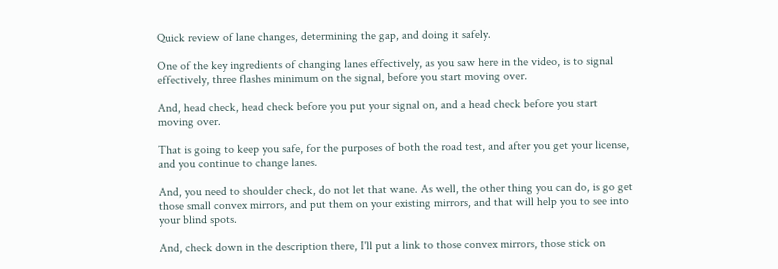Quick review of lane changes, determining the gap, and doing it safely.

One of the key ingredients of changing lanes effectively, as you saw here in the video, is to signal effectively, three flashes minimum on the signal, before you start moving over.

And, head check, head check before you put your signal on, and a head check before you start moving over.

That is going to keep you safe, for the purposes of both the road test, and after you get your license, and you continue to change lanes.

And, you need to shoulder check, do not let that wane. As well, the other thing you can do, is go get those small convex mirrors, and put them on your existing mirrors, and that will help you to see into your blind spots.

And, check down in the description there, I'll put a link to those convex mirrors, those stick on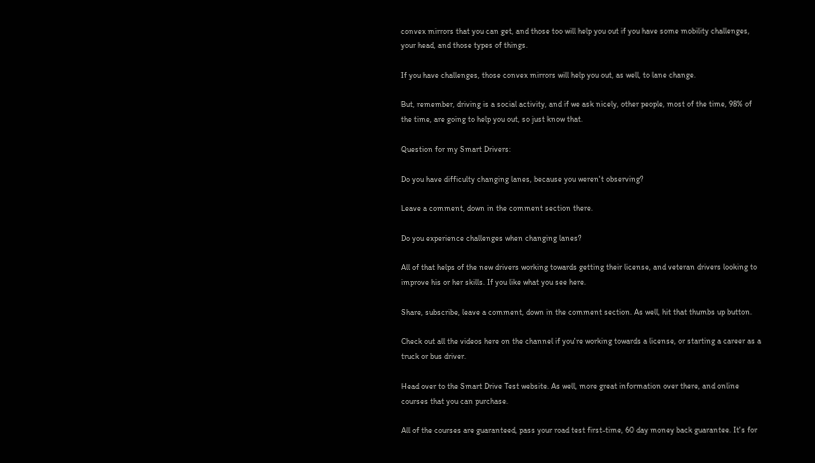convex mirrors that you can get, and those too will help you out if you have some mobility challenges, your head, and those types of things.

If you have challenges, those convex mirrors will help you out, as well, to lane change.

But, remember, driving is a social activity, and if we ask nicely, other people, most of the time, 98% of the time, are going to help you out, so just know that.

Question for my Smart Drivers:

Do you have difficulty changing lanes, because you weren't observing?

Leave a comment, down in the comment section there.

Do you experience challenges when changing lanes?

All of that helps of the new drivers working towards getting their license, and veteran drivers looking to improve his or her skills. If you like what you see here.

Share, subscribe, leave a comment, down in the comment section. As well, hit that thumbs up button.

Check out all the videos here on the channel if you're working towards a license, or starting a career as a truck or bus driver.

Head over to the Smart Drive Test website. As well, more great information over there, and online courses that you can purchase.

All of the courses are guaranteed, pass your road test first-time, 60 day money back guarantee. It's for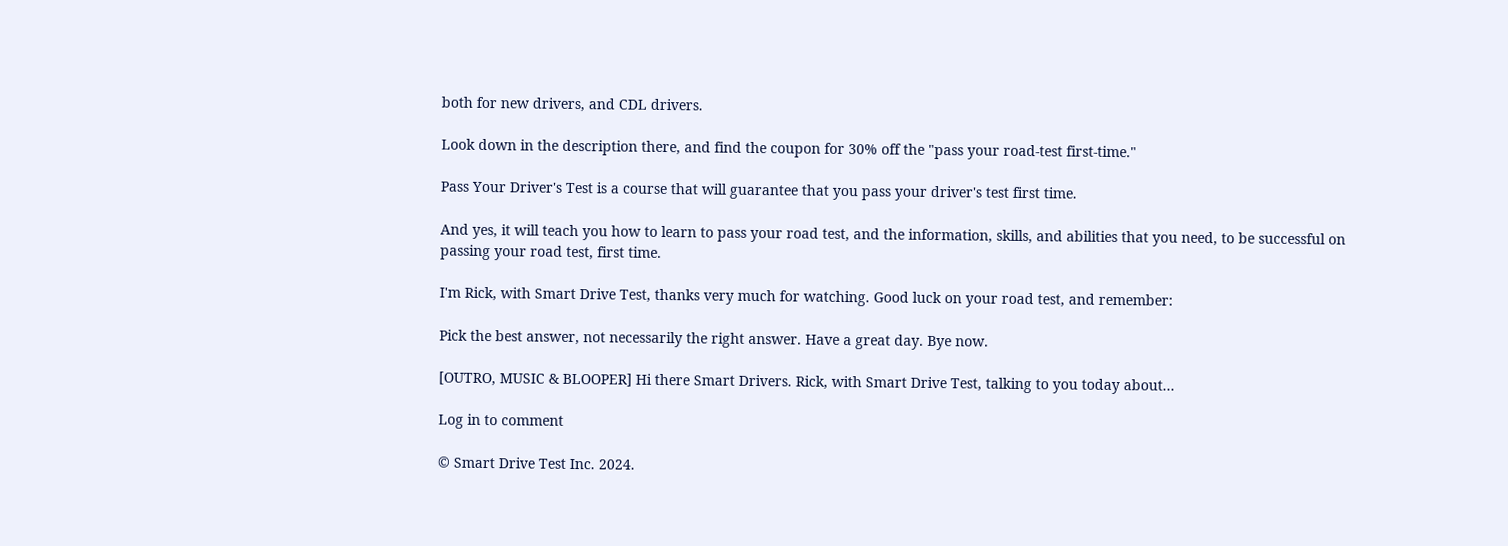both for new drivers, and CDL drivers.

Look down in the description there, and find the coupon for 30% off the "pass your road-test first-time."

Pass Your Driver's Test is a course that will guarantee that you pass your driver's test first time.

And yes, it will teach you how to learn to pass your road test, and the information, skills, and abilities that you need, to be successful on passing your road test, first time.

I'm Rick, with Smart Drive Test, thanks very much for watching. Good luck on your road test, and remember:

Pick the best answer, not necessarily the right answer. Have a great day. Bye now.

[OUTRO, MUSIC & BLOOPER] Hi there Smart Drivers. Rick, with Smart Drive Test, talking to you today about...

Log in to comment

© Smart Drive Test Inc. 2024.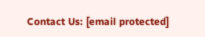Contact Us: [email protected]